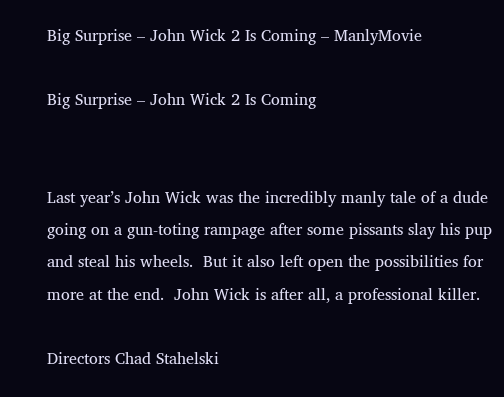Big Surprise – John Wick 2 Is Coming – ManlyMovie

Big Surprise – John Wick 2 Is Coming


Last year’s John Wick was the incredibly manly tale of a dude going on a gun-toting rampage after some pissants slay his pup and steal his wheels.  But it also left open the possibilities for more at the end.  John Wick is after all, a professional killer.

Directors Chad Stahelski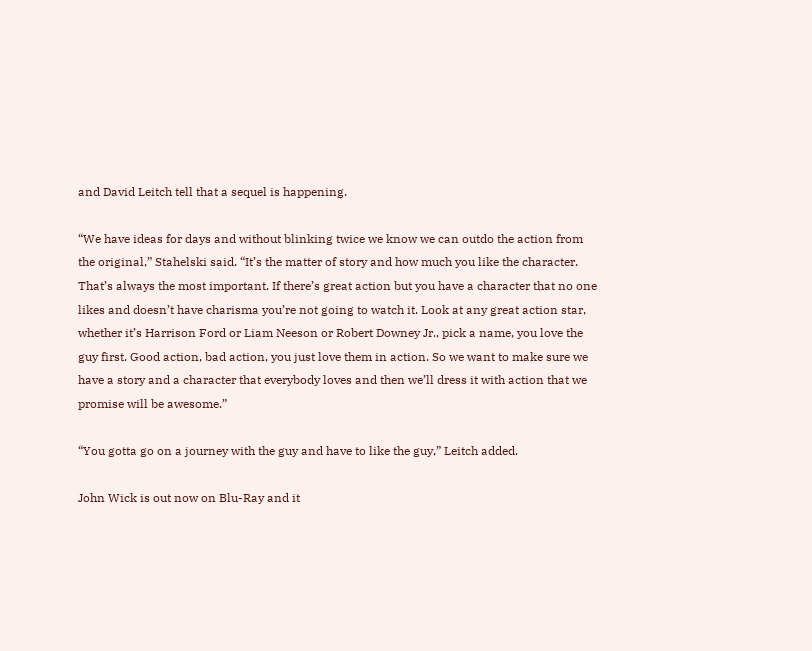and David Leitch tell that a sequel is happening.

“We have ideas for days and without blinking twice we know we can outdo the action from the original,” Stahelski said. “It’s the matter of story and how much you like the character. That’s always the most important. If there’s great action but you have a character that no one likes and doesn’t have charisma you’re not going to watch it. Look at any great action star, whether it’s Harrison Ford or Liam Neeson or Robert Downey Jr., pick a name, you love the guy first. Good action, bad action, you just love them in action. So we want to make sure we have a story and a character that everybody loves and then we’ll dress it with action that we promise will be awesome.”

“You gotta go on a journey with the guy and have to like the guy,” Leitch added.

John Wick is out now on Blu-Ray and it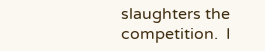slaughters the competition.  I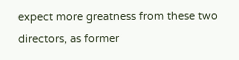expect more greatness from these two directors, as former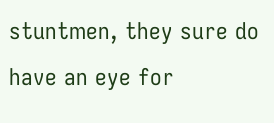stuntmen, they sure do have an eye for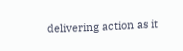delivering action as it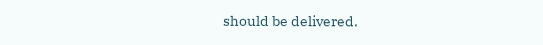should be delivered.